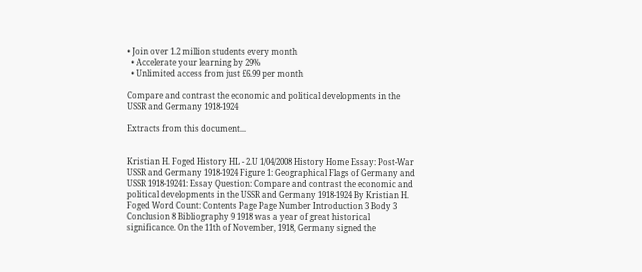• Join over 1.2 million students every month
  • Accelerate your learning by 29%
  • Unlimited access from just £6.99 per month

Compare and contrast the economic and political developments in the USSR and Germany 1918-1924

Extracts from this document...


Kristian H. Foged History HL - 2.U 1/04/2008 History Home Essay: Post-War USSR and Germany 1918-1924 Figure 1: Geographical Flags of Germany and USSR 1918-19241: Essay Question: Compare and contrast the economic and political developments in the USSR and Germany 1918-1924 By Kristian H. Foged Word Count: Contents Page Page Number Introduction 3 Body 3 Conclusion 8 Bibliography 9 1918 was a year of great historical significance. On the 11th of November, 1918, Germany signed the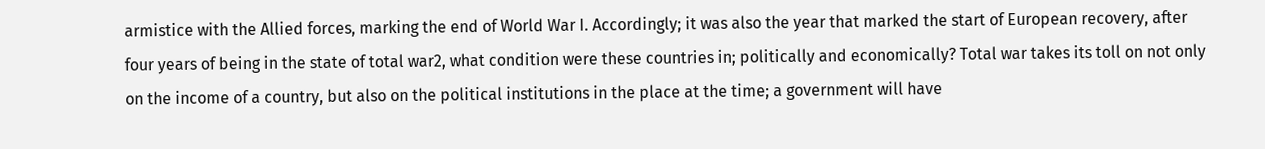armistice with the Allied forces, marking the end of World War I. Accordingly; it was also the year that marked the start of European recovery, after four years of being in the state of total war2, what condition were these countries in; politically and economically? Total war takes its toll on not only on the income of a country, but also on the political institutions in the place at the time; a government will have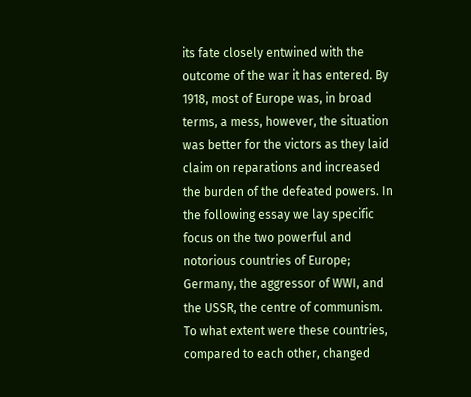its fate closely entwined with the outcome of the war it has entered. By 1918, most of Europe was, in broad terms, a mess, however, the situation was better for the victors as they laid claim on reparations and increased the burden of the defeated powers. In the following essay we lay specific focus on the two powerful and notorious countries of Europe; Germany, the aggressor of WWI, and the USSR, the centre of communism. To what extent were these countries, compared to each other, changed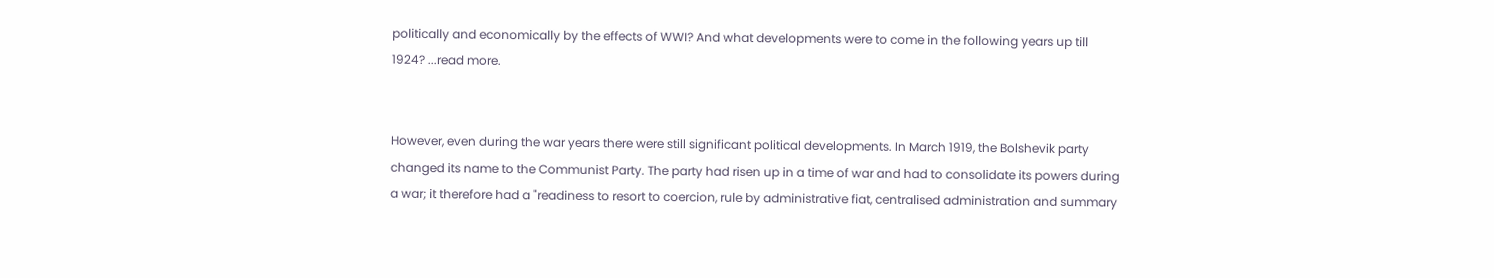politically and economically by the effects of WWI? And what developments were to come in the following years up till 1924? ...read more.


However, even during the war years there were still significant political developments. In March 1919, the Bolshevik party changed its name to the Communist Party. The party had risen up in a time of war and had to consolidate its powers during a war; it therefore had a "readiness to resort to coercion, rule by administrative fiat, centralised administration and summary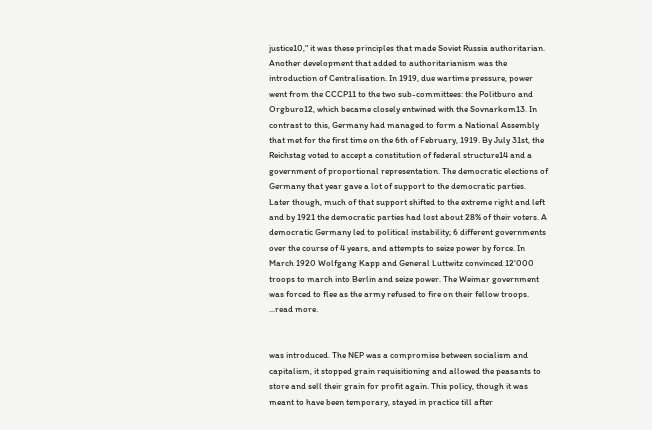justice10," it was these principles that made Soviet Russia authoritarian. Another development that added to authoritarianism was the introduction of Centralisation. In 1919, due wartime pressure, power went from the CCCP11 to the two sub-committees: the Politburo and Orgburo12, which became closely entwined with the Sovnarkom13. In contrast to this, Germany had managed to form a National Assembly that met for the first time on the 6th of February, 1919. By July 31st, the Reichstag voted to accept a constitution of federal structure14 and a government of proportional representation. The democratic elections of Germany that year gave a lot of support to the democratic parties. Later though, much of that support shifted to the extreme right and left and by 1921 the democratic parties had lost about 28% of their voters. A democratic Germany led to political instability; 6 different governments over the course of 4 years, and attempts to seize power by force. In March 1920 Wolfgang Kapp and General Luttwitz convinced 12'000 troops to march into Berlin and seize power. The Weimar government was forced to flee as the army refused to fire on their fellow troops. ...read more.


was introduced. The NEP was a compromise between socialism and capitalism, it stopped grain requisitioning and allowed the peasants to store and sell their grain for profit again. This policy, though it was meant to have been temporary, stayed in practice till after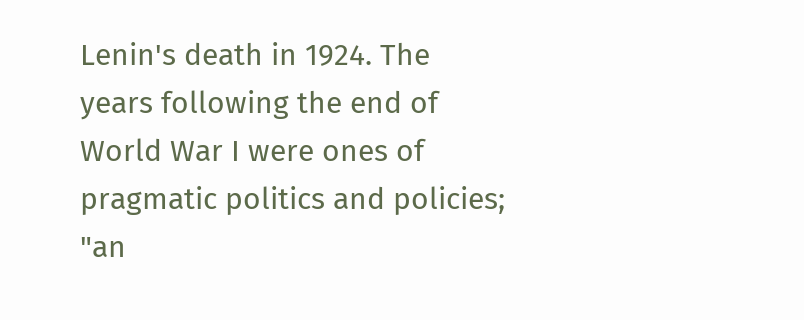Lenin's death in 1924. The years following the end of World War I were ones of pragmatic politics and policies; "an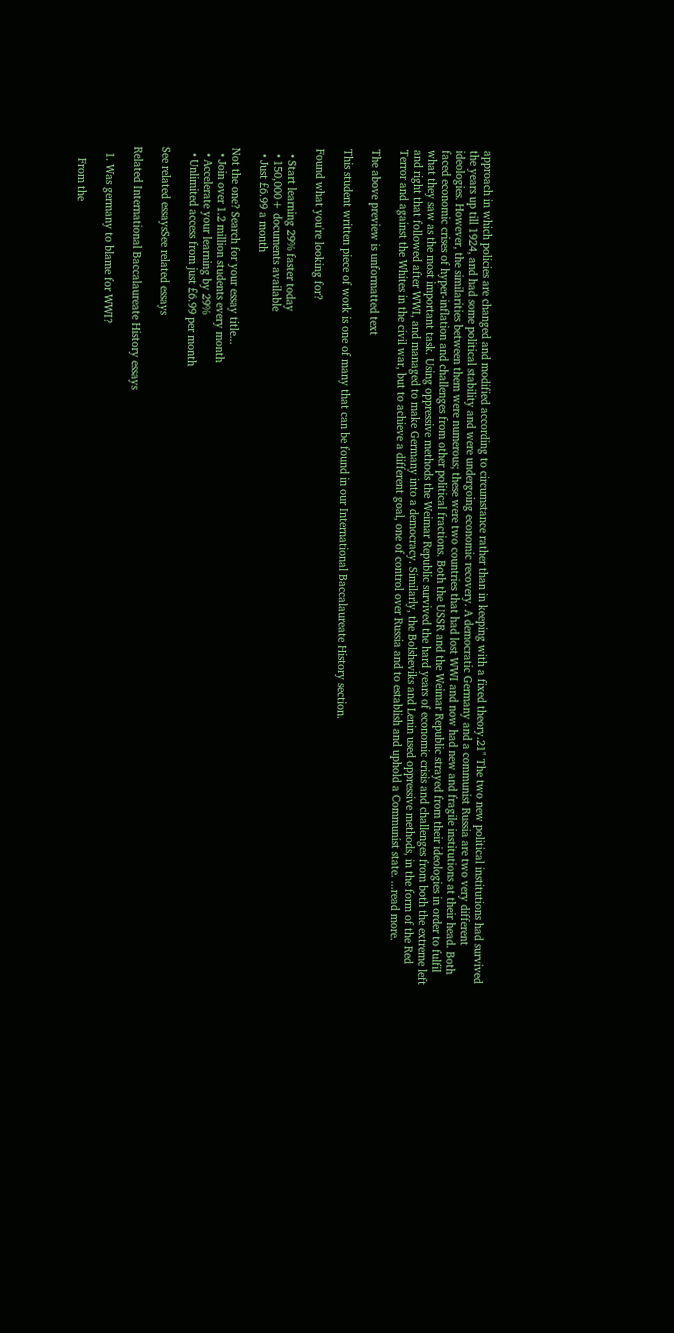approach in which policies are changed and modified according to circumstance rather than in keeping with a fixed theory.21" The two new political institutions had survived the years up till 1924, and had some political stability and were undergoing economic recovery. A democratic Germany and a communist Russia are two very different ideologies. However, the similarities between them were numerous; these were two countries that had lost WWI and now had new and fragile institutions at their head. Both faced economic crises of hyper-inflation and challenges from other political fractions. Both the USSR and the Weimar Republic strayed from their ideologies in order to fulfil what they saw as the most important task. Using oppressive methods the Weimar Republic survived the hard years of economic crisis and challenges from both the extreme left and right that followed after WWI, and managed to make Germany into a democracy. Similarly, the Bolsheviks and Lenin used oppressive methods, in the form of the Red Terror and against the Whites in the civil war, but to achieve a different goal, one of control over Russia and to establish and uphold a Communist state. ...read more.

The above preview is unformatted text

This student written piece of work is one of many that can be found in our International Baccalaureate History section.

Found what you're looking for?

  • Start learning 29% faster today
  • 150,000+ documents available
  • Just £6.99 a month

Not the one? Search for your essay title...
  • Join over 1.2 million students every month
  • Accelerate your learning by 29%
  • Unlimited access from just £6.99 per month

See related essaysSee related essays

Related International Baccalaureate History essays

  1. Was germany to blame for WWI?

    From the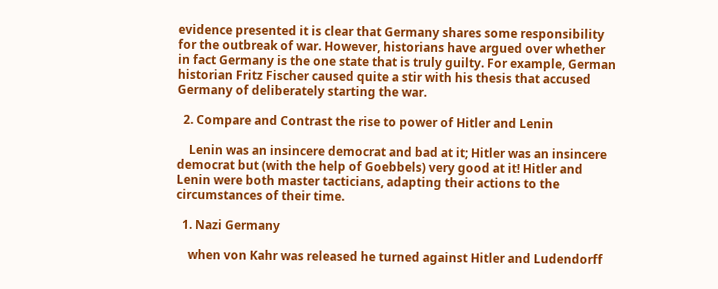evidence presented it is clear that Germany shares some responsibility for the outbreak of war. However, historians have argued over whether in fact Germany is the one state that is truly guilty. For example, German historian Fritz Fischer caused quite a stir with his thesis that accused Germany of deliberately starting the war.

  2. Compare and Contrast the rise to power of Hitler and Lenin

    Lenin was an insincere democrat and bad at it; Hitler was an insincere democrat but (with the help of Goebbels) very good at it! Hitler and Lenin were both master tacticians, adapting their actions to the circumstances of their time.

  1. Nazi Germany

    when von Kahr was released he turned against Hitler and Ludendorff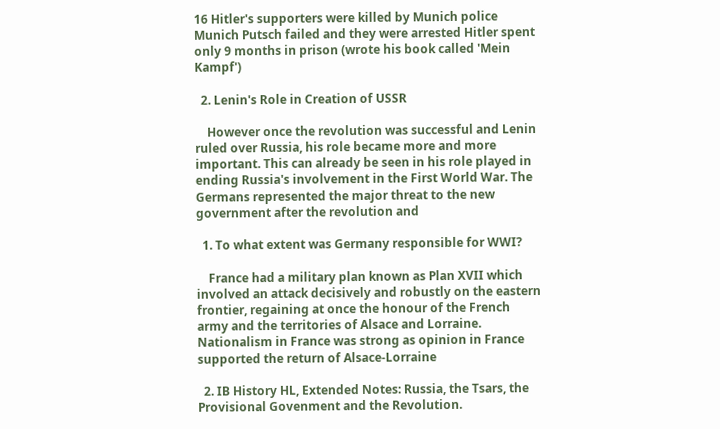16 Hitler's supporters were killed by Munich police Munich Putsch failed and they were arrested Hitler spent only 9 months in prison (wrote his book called 'Mein Kampf')

  2. Lenin's Role in Creation of USSR

    However once the revolution was successful and Lenin ruled over Russia, his role became more and more important. This can already be seen in his role played in ending Russia's involvement in the First World War. The Germans represented the major threat to the new government after the revolution and

  1. To what extent was Germany responsible for WWI?

    France had a military plan known as Plan XVII which involved an attack decisively and robustly on the eastern frontier, regaining at once the honour of the French army and the territories of Alsace and Lorraine. Nationalism in France was strong as opinion in France supported the return of Alsace-Lorraine

  2. IB History HL, Extended Notes: Russia, the Tsars, the Provisional Govenment and the Revolution.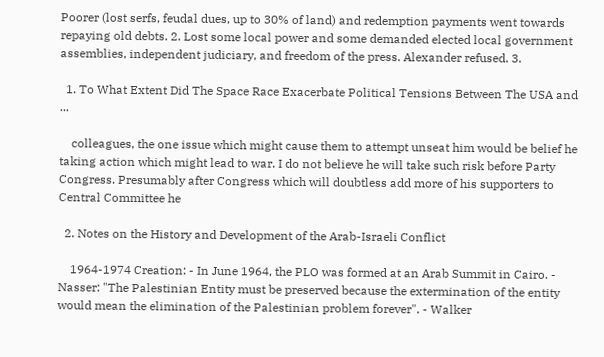Poorer (lost serfs, feudal dues, up to 30% of land) and redemption payments went towards repaying old debts. 2. Lost some local power and some demanded elected local government assemblies, independent judiciary, and freedom of the press. Alexander refused. 3.

  1. To What Extent Did The Space Race Exacerbate Political Tensions Between The USA and ...

    colleagues, the one issue which might cause them to attempt unseat him would be belief he taking action which might lead to war. I do not believe he will take such risk before Party Congress. Presumably after Congress which will doubtless add more of his supporters to Central Committee he

  2. Notes on the History and Development of the Arab-Israeli Conflict

    1964-1974 Creation: - In June 1964, the PLO was formed at an Arab Summit in Cairo. - Nasser: "The Palestinian Entity must be preserved because the extermination of the entity would mean the elimination of the Palestinian problem forever". - Walker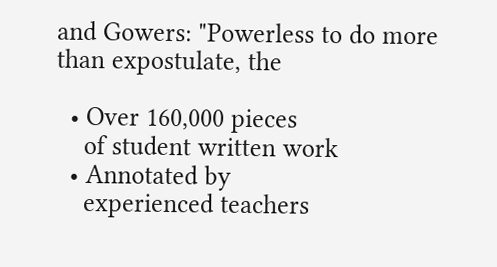and Gowers: "Powerless to do more than expostulate, the

  • Over 160,000 pieces
    of student written work
  • Annotated by
    experienced teachers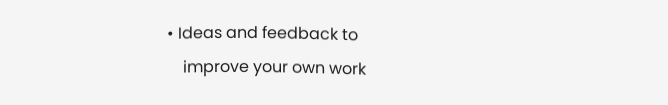• Ideas and feedback to
    improve your own work